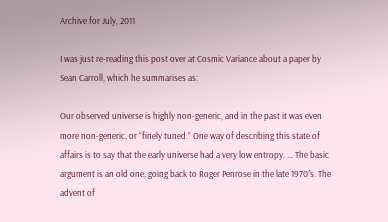Archive for July, 2011

I was just re-reading this post over at Cosmic Variance about a paper by Sean Carroll, which he summarises as:

Our observed universe is highly non-generic, and in the past it was even more non-generic, or “finely tuned.” One way of describing this state of affairs is to say that the early universe had a very low entropy. … The basic argument is an old one, going back to Roger Penrose in the late 1970′s. The advent of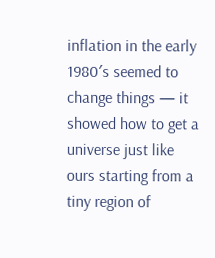inflation in the early 1980′s seemed to change things — it showed how to get a universe just like ours starting from a tiny region of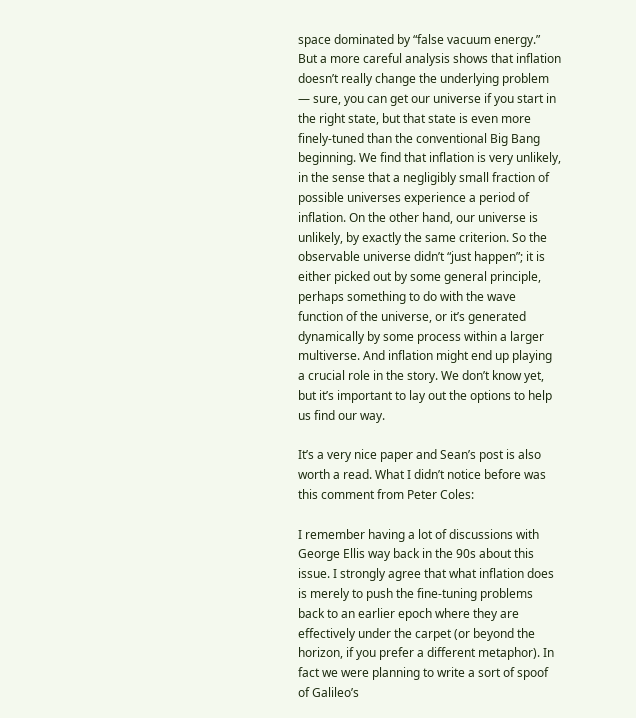space dominated by “false vacuum energy.” But a more careful analysis shows that inflation doesn’t really change the underlying problem — sure, you can get our universe if you start in the right state, but that state is even more finely-tuned than the conventional Big Bang beginning. We find that inflation is very unlikely, in the sense that a negligibly small fraction of possible universes experience a period of inflation. On the other hand, our universe is unlikely, by exactly the same criterion. So the observable universe didn’t “just happen”; it is either picked out by some general principle, perhaps something to do with the wave function of the universe, or it’s generated dynamically by some process within a larger multiverse. And inflation might end up playing a crucial role in the story. We don’t know yet, but it’s important to lay out the options to help us find our way.

It’s a very nice paper and Sean’s post is also worth a read. What I didn’t notice before was this comment from Peter Coles:

I remember having a lot of discussions with George Ellis way back in the 90s about this issue. I strongly agree that what inflation does is merely to push the fine-tuning problems back to an earlier epoch where they are effectively under the carpet (or beyond the horizon, if you prefer a different metaphor). In fact we were planning to write a sort of spoof of Galileo’s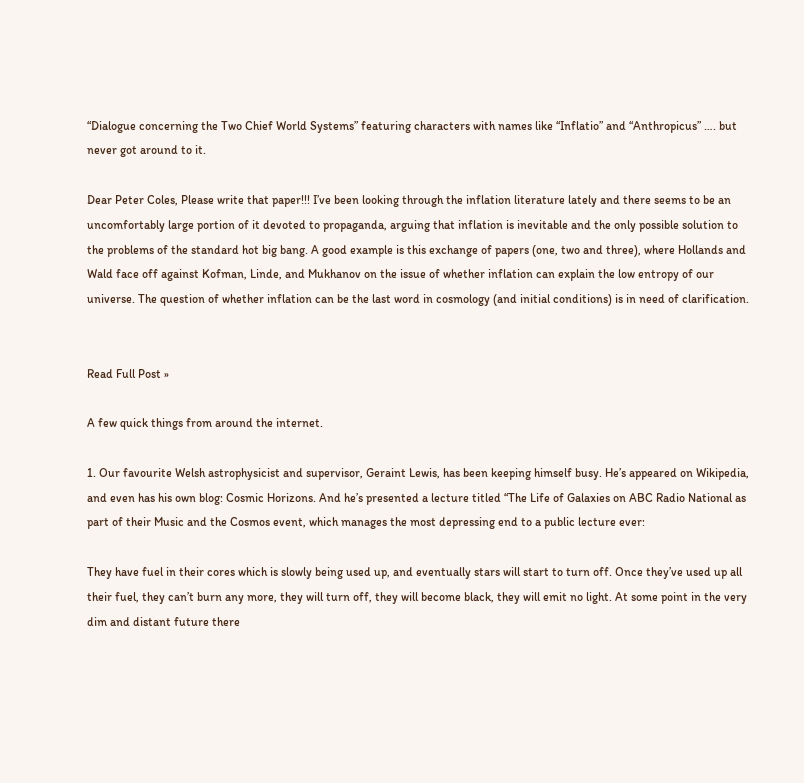“Dialogue concerning the Two Chief World Systems” featuring characters with names like “Inflatio” and “Anthropicus” …. but never got around to it.

Dear Peter Coles, Please write that paper!!! I’ve been looking through the inflation literature lately and there seems to be an uncomfortably large portion of it devoted to propaganda, arguing that inflation is inevitable and the only possible solution to the problems of the standard hot big bang. A good example is this exchange of papers (one, two and three), where Hollands and Wald face off against Kofman, Linde, and Mukhanov on the issue of whether inflation can explain the low entropy of our universe. The question of whether inflation can be the last word in cosmology (and initial conditions) is in need of clarification.


Read Full Post »

A few quick things from around the internet.

1. Our favourite Welsh astrophysicist and supervisor, Geraint Lewis, has been keeping himself busy. He’s appeared on Wikipedia, and even has his own blog: Cosmic Horizons. And he’s presented a lecture titled “The Life of Galaxies on ABC Radio National as part of their Music and the Cosmos event, which manages the most depressing end to a public lecture ever:

They have fuel in their cores which is slowly being used up, and eventually stars will start to turn off. Once they’ve used up all their fuel, they can’t burn any more, they will turn off, they will become black, they will emit no light. At some point in the very dim and distant future there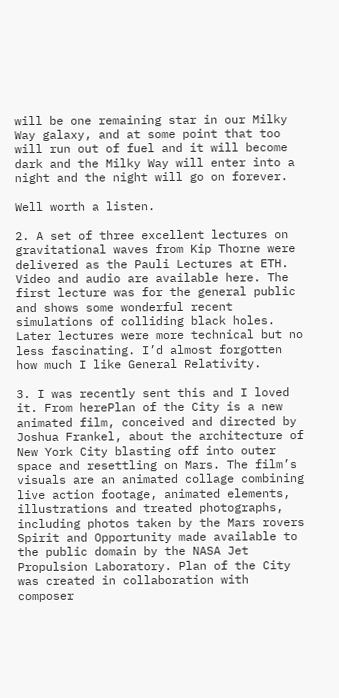will be one remaining star in our Milky Way galaxy, and at some point that too will run out of fuel and it will become dark and the Milky Way will enter into a night and the night will go on forever.

Well worth a listen.

2. A set of three excellent lectures on gravitational waves from Kip Thorne were delivered as the Pauli Lectures at ETH. Video and audio are available here. The first lecture was for the general public and shows some wonderful recent simulations of colliding black holes. Later lectures were more technical but no less fascinating. I’d almost forgotten how much I like General Relativity.

3. I was recently sent this and I loved it. From herePlan of the City is a new animated film, conceived and directed by Joshua Frankel, about the architecture of New York City blasting off into outer space and resettling on Mars. The film’s visuals are an animated collage combining live action footage, animated elements, illustrations and treated photographs, including photos taken by the Mars rovers Spirit and Opportunity made available to the public domain by the NASA Jet Propulsion Laboratory. Plan of the City was created in collaboration with composer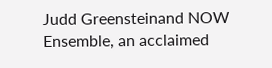Judd Greensteinand NOW Ensemble, an acclaimed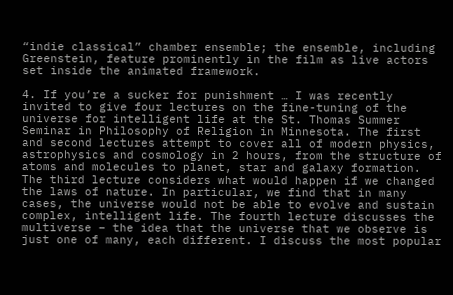“indie classical” chamber ensemble; the ensemble, including Greenstein, feature prominently in the film as live actors set inside the animated framework.

4. If you’re a sucker for punishment … I was recently invited to give four lectures on the fine-tuning of the universe for intelligent life at the St. Thomas Summer Seminar in Philosophy of Religion in Minnesota. The first and second lectures attempt to cover all of modern physics, astrophysics and cosmology in 2 hours, from the structure of atoms and molecules to planet, star and galaxy formation. The third lecture considers what would happen if we changed the laws of nature. In particular, we find that in many cases, the universe would not be able to evolve and sustain complex, intelligent life. The fourth lecture discusses the multiverse – the idea that the universe that we observe is just one of many, each different. I discuss the most popular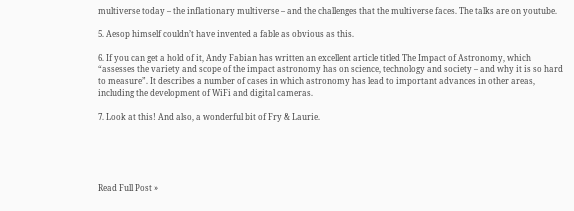multiverse today – the inflationary multiverse – and the challenges that the multiverse faces. The talks are on youtube.

5. Aesop himself couldn’t have invented a fable as obvious as this.

6. If you can get a hold of it, Andy Fabian has written an excellent article titled The Impact of Astronomy, which “assesses the variety and scope of the impact astronomy has on science, technology and society – and why it is so hard to measure”. It describes a number of cases in which astronomy has lead to important advances in other areas, including the development of WiFi and digital cameras.

7. Look at this! And also, a wonderful bit of Fry & Laurie.





Read Full Post »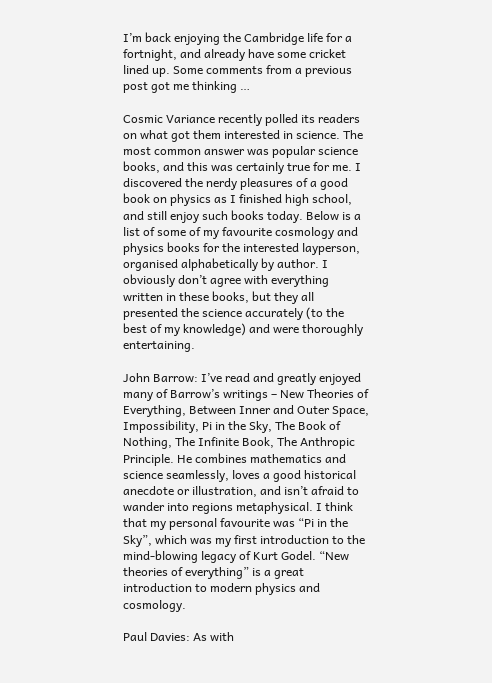I’m back enjoying the Cambridge life for a fortnight, and already have some cricket lined up. Some comments from a previous post got me thinking …

Cosmic Variance recently polled its readers on what got them interested in science. The most common answer was popular science books, and this was certainly true for me. I discovered the nerdy pleasures of a good book on physics as I finished high school, and still enjoy such books today. Below is a list of some of my favourite cosmology and physics books for the interested layperson, organised alphabetically by author. I obviously don’t agree with everything written in these books, but they all presented the science accurately (to the best of my knowledge) and were thoroughly entertaining.

John Barrow: I’ve read and greatly enjoyed many of Barrow’s writings – New Theories of Everything, Between Inner and Outer Space, Impossibility, Pi in the Sky, The Book of Nothing, The Infinite Book, The Anthropic Principle. He combines mathematics and science seamlessly, loves a good historical anecdote or illustration, and isn’t afraid to wander into regions metaphysical. I think that my personal favourite was “Pi in the Sky”, which was my first introduction to the mind-blowing legacy of Kurt Godel. “New theories of everything” is a great introduction to modern physics and cosmology.

Paul Davies: As with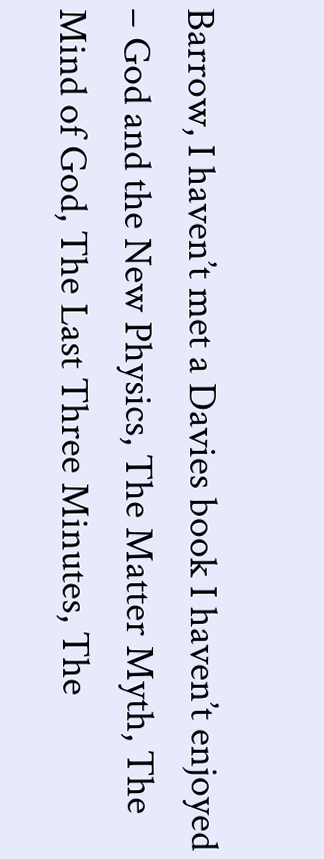Barrow, I haven’t met a Davies book I haven’t enjoyed – God and the New Physics, The Matter Myth, The Mind of God, The Last Three Minutes, The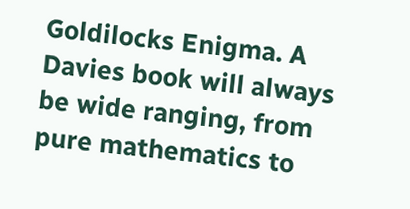Goldilocks Enigma. A Davies book will always be wide ranging, from pure mathematics to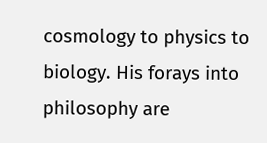cosmology to physics to biology. His forays into philosophy are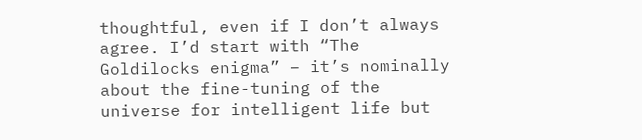thoughtful, even if I don’t always agree. I’d start with “The Goldilocks enigma” – it’s nominally about the fine-tuning of the universe for intelligent life but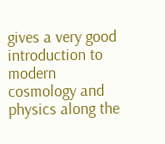gives a very good introduction to modern cosmology and physics along the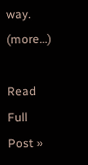way. (more…)

Read Full Post »